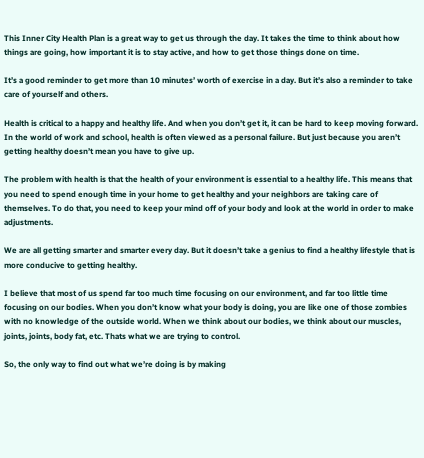This Inner City Health Plan is a great way to get us through the day. It takes the time to think about how things are going, how important it is to stay active, and how to get those things done on time.

It’s a good reminder to get more than 10 minutes’ worth of exercise in a day. But it’s also a reminder to take care of yourself and others.

Health is critical to a happy and healthy life. And when you don’t get it, it can be hard to keep moving forward. In the world of work and school, health is often viewed as a personal failure. But just because you aren’t getting healthy doesn’t mean you have to give up.

The problem with health is that the health of your environment is essential to a healthy life. This means that you need to spend enough time in your home to get healthy and your neighbors are taking care of themselves. To do that, you need to keep your mind off of your body and look at the world in order to make adjustments.

We are all getting smarter and smarter every day. But it doesn’t take a genius to find a healthy lifestyle that is more conducive to getting healthy.

I believe that most of us spend far too much time focusing on our environment, and far too little time focusing on our bodies. When you don’t know what your body is doing, you are like one of those zombies with no knowledge of the outside world. When we think about our bodies, we think about our muscles, joints, joints, body fat, etc. Thats what we are trying to control.

So, the only way to find out what we’re doing is by making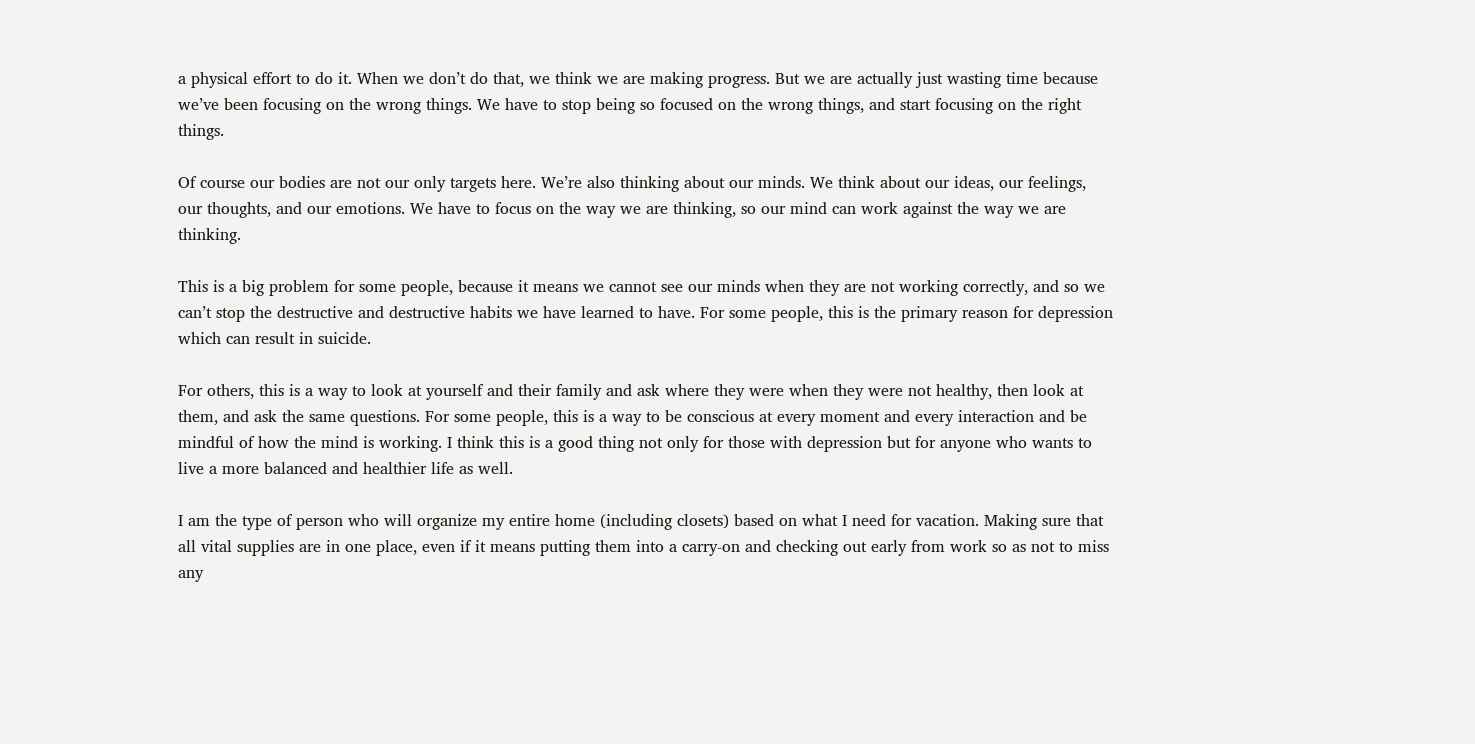a physical effort to do it. When we don’t do that, we think we are making progress. But we are actually just wasting time because we’ve been focusing on the wrong things. We have to stop being so focused on the wrong things, and start focusing on the right things.

Of course our bodies are not our only targets here. We’re also thinking about our minds. We think about our ideas, our feelings, our thoughts, and our emotions. We have to focus on the way we are thinking, so our mind can work against the way we are thinking.

This is a big problem for some people, because it means we cannot see our minds when they are not working correctly, and so we can’t stop the destructive and destructive habits we have learned to have. For some people, this is the primary reason for depression which can result in suicide.

For others, this is a way to look at yourself and their family and ask where they were when they were not healthy, then look at them, and ask the same questions. For some people, this is a way to be conscious at every moment and every interaction and be mindful of how the mind is working. I think this is a good thing not only for those with depression but for anyone who wants to live a more balanced and healthier life as well.

I am the type of person who will organize my entire home (including closets) based on what I need for vacation. Making sure that all vital supplies are in one place, even if it means putting them into a carry-on and checking out early from work so as not to miss any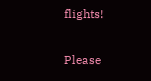flights!


Please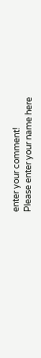enter your comment!
Please enter your name here